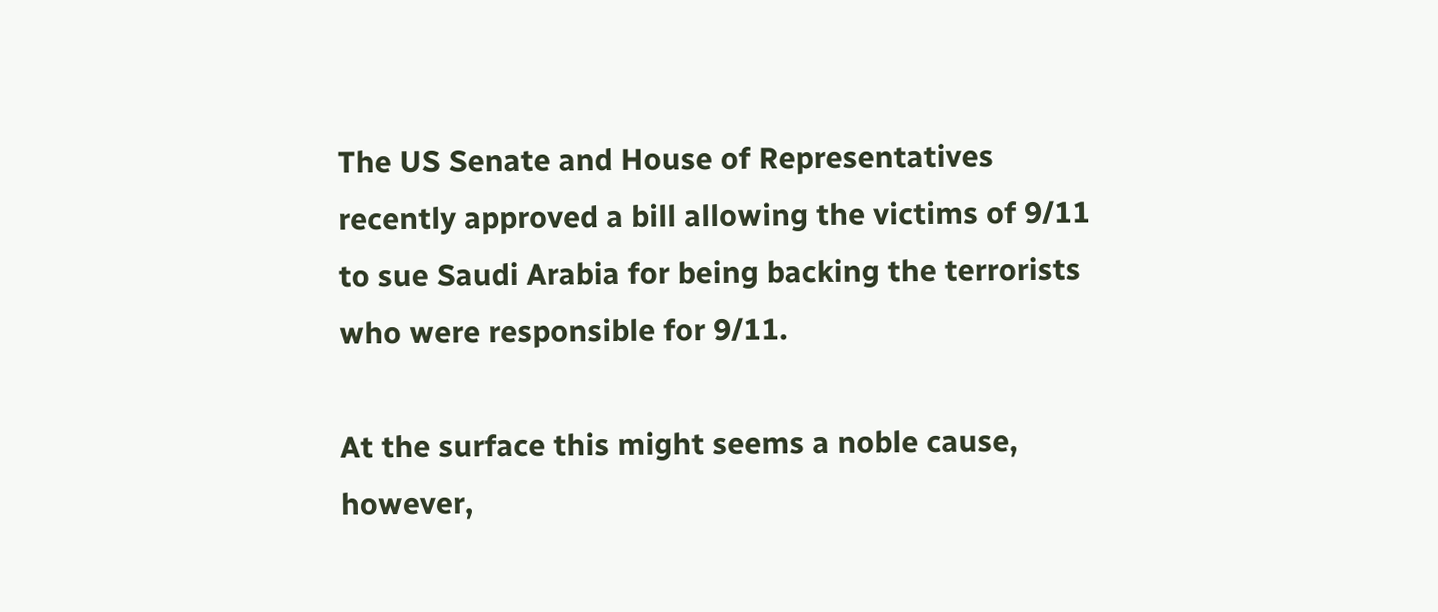The US Senate and House of Representatives recently approved a bill allowing the victims of 9/11 to sue Saudi Arabia for being backing the terrorists who were responsible for 9/11.

At the surface this might seems a noble cause, however,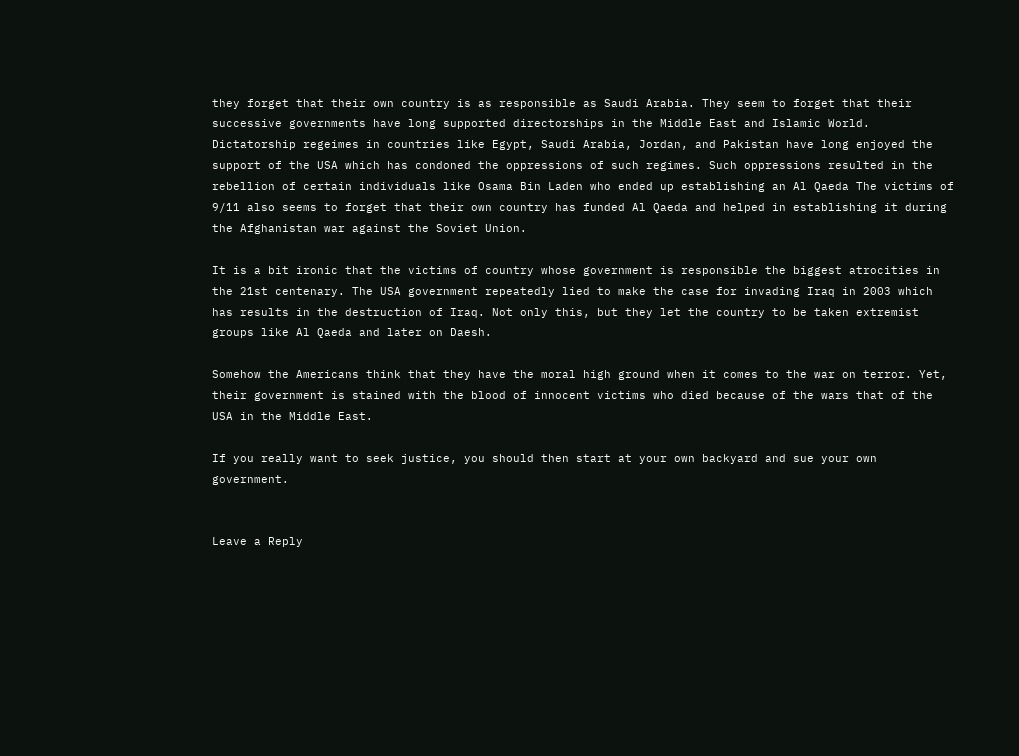they forget that their own country is as responsible as Saudi Arabia. They seem to forget that their successive governments have long supported directorships in the Middle East and Islamic World. Dictatorship regeimes in countries like Egypt, Saudi Arabia, Jordan, and Pakistan have long enjoyed the support of the USA which has condoned the oppressions of such regimes. Such oppressions resulted in the rebellion of certain individuals like Osama Bin Laden who ended up establishing an Al Qaeda The victims of 9/11 also seems to forget that their own country has funded Al Qaeda and helped in establishing it during the Afghanistan war against the Soviet Union.

It is a bit ironic that the victims of country whose government is responsible the biggest atrocities in the 21st centenary. The USA government repeatedly lied to make the case for invading Iraq in 2003 which has results in the destruction of Iraq. Not only this, but they let the country to be taken extremist groups like Al Qaeda and later on Daesh.

Somehow the Americans think that they have the moral high ground when it comes to the war on terror. Yet, their government is stained with the blood of innocent victims who died because of the wars that of the USA in the Middle East.

If you really want to seek justice, you should then start at your own backyard and sue your own government.


Leave a Reply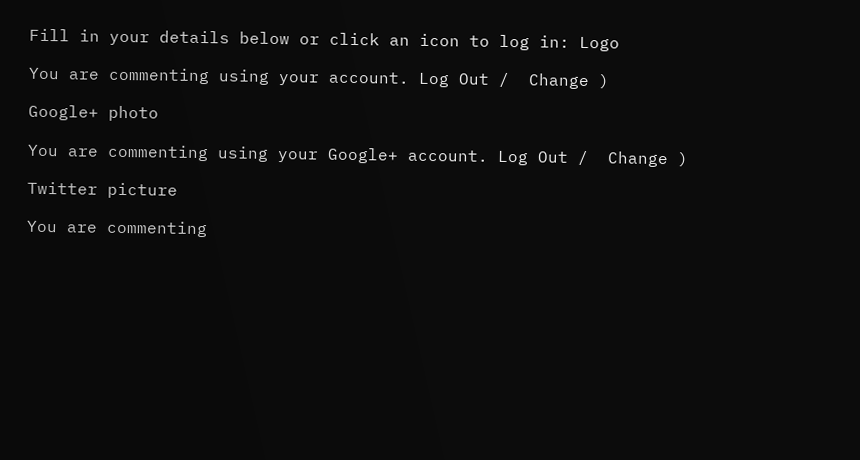Fill in your details below or click an icon to log in: Logo

You are commenting using your account. Log Out /  Change )

Google+ photo

You are commenting using your Google+ account. Log Out /  Change )

Twitter picture

You are commenting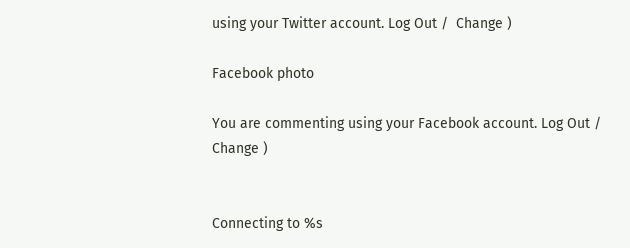using your Twitter account. Log Out /  Change )

Facebook photo

You are commenting using your Facebook account. Log Out /  Change )


Connecting to %s